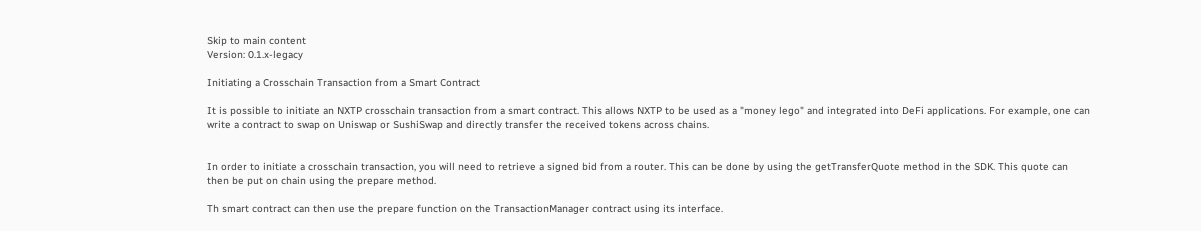Skip to main content
Version: 0.1.x-legacy

Initiating a Crosschain Transaction from a Smart Contract

It is possible to initiate an NXTP crosschain transaction from a smart contract. This allows NXTP to be used as a "money lego" and integrated into DeFi applications. For example, one can write a contract to swap on Uniswap or SushiSwap and directly transfer the received tokens across chains.


In order to initiate a crosschain transaction, you will need to retrieve a signed bid from a router. This can be done by using the getTransferQuote method in the SDK. This quote can then be put on chain using the prepare method.

Th smart contract can then use the prepare function on the TransactionManager contract using its interface.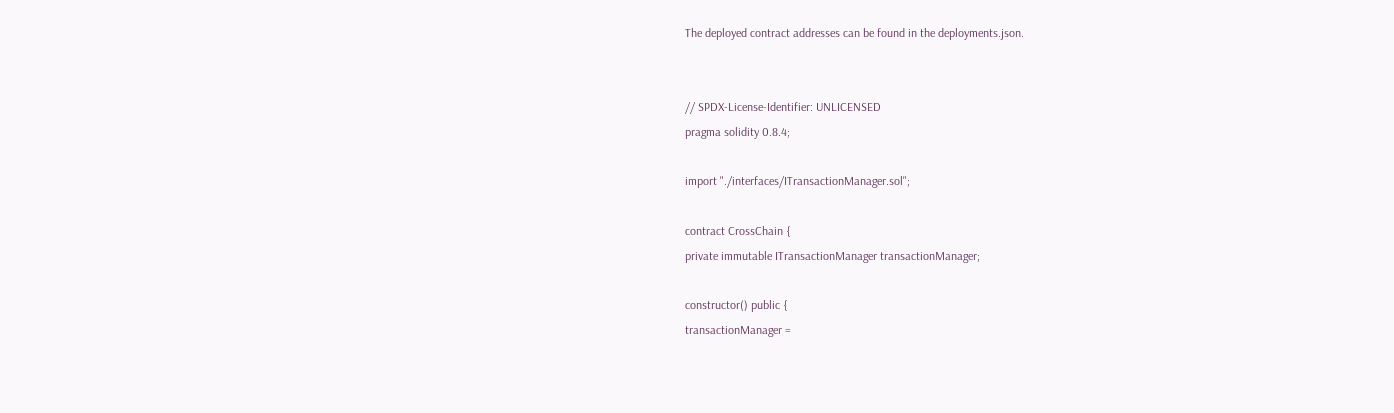The deployed contract addresses can be found in the deployments.json.


// SPDX-License-Identifier: UNLICENSED
pragma solidity 0.8.4;

import "./interfaces/ITransactionManager.sol";

contract CrossChain {
private immutable ITransactionManager transactionManager;

constructor() public {
transactionManager =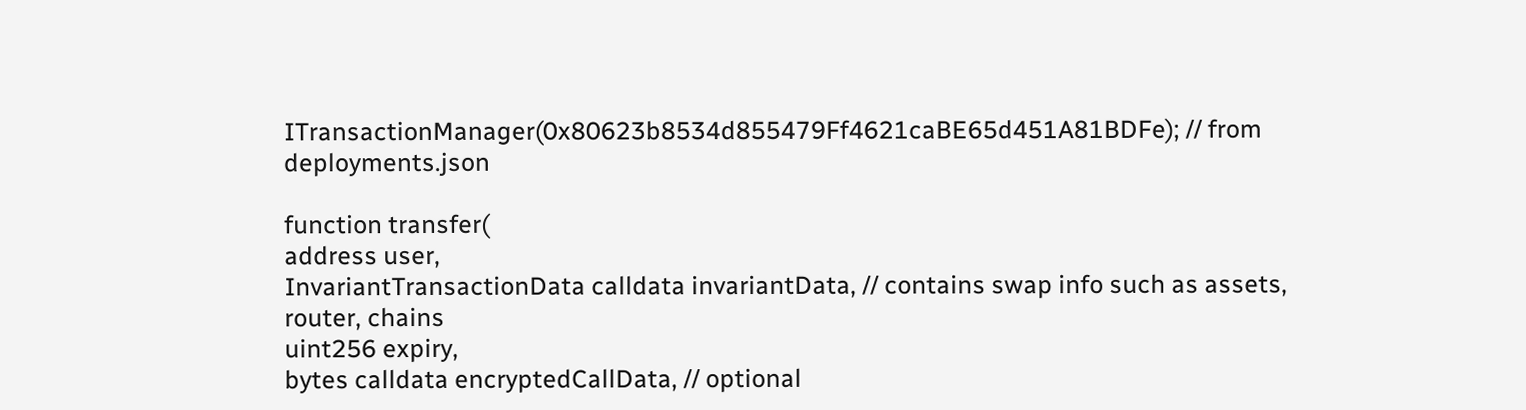ITransactionManager(0x80623b8534d855479Ff4621caBE65d451A81BDFe); // from deployments.json

function transfer(
address user,
InvariantTransactionData calldata invariantData, // contains swap info such as assets, router, chains
uint256 expiry,
bytes calldata encryptedCallData, // optional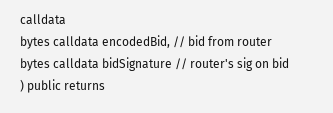calldata
bytes calldata encodedBid, // bid from router
bytes calldata bidSignature // router's sig on bid
) public returns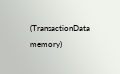(TransactionData memory)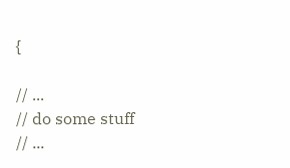{

// ...
// do some stuff
// ...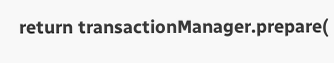return transactionManager.prepare(